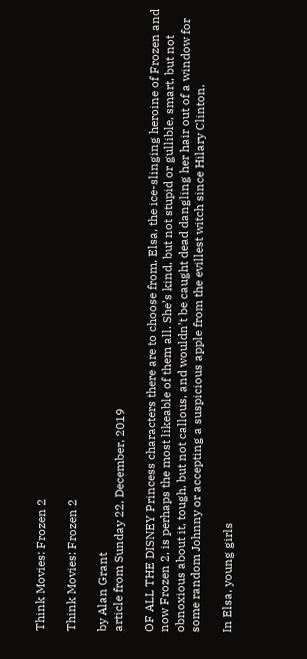Think Movies: Frozen 2

Think Movies: Frozen 2

by Alan Grant
article from Sunday 22, December, 2019

OF ALL THE DISNEY Princess characters there are to choose from, Elsa, the ice-slinging heroine of Frozen and now Frozen 2, is perhaps the most likeable of them all. She’s kind, but not stupid or gullible, smart, but not obnoxious about it, tough, but not callous, and wouldn’t be caught dead dangling her hair out of a window for some random Johnny or accepting a suspicious apple from the evillest witch since Hilary Clinton.

In Elsa, young girls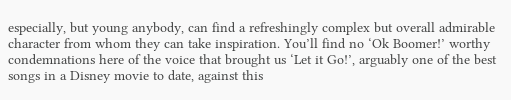especially, but young anybody, can find a refreshingly complex but overall admirable character from whom they can take inspiration. You’ll find no ‘Ok Boomer!’ worthy condemnations here of the voice that brought us ‘Let it Go!’, arguably one of the best songs in a Disney movie to date, against this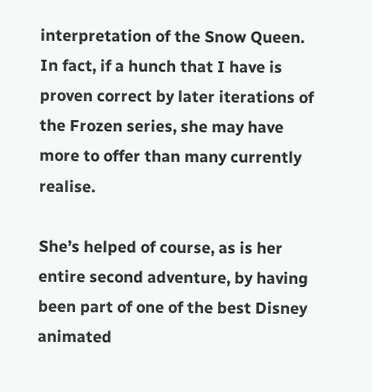interpretation of the Snow Queen. In fact, if a hunch that I have is proven correct by later iterations of the Frozen series, she may have more to offer than many currently realise.

She’s helped of course, as is her entire second adventure, by having been part of one of the best Disney animated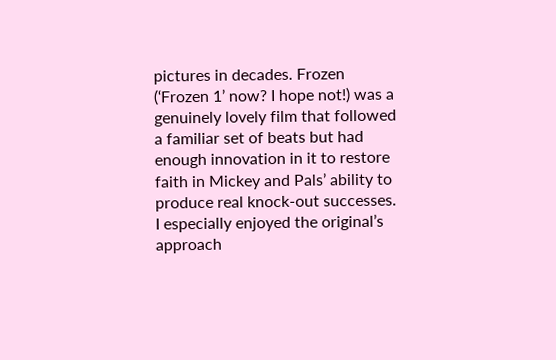pictures in decades. Frozen (‘Frozen 1’ now? I hope not!) was a genuinely lovely film that followed a familiar set of beats but had enough innovation in it to restore faith in Mickey and Pals’ ability to produce real knock-out successes. I especially enjoyed the original’s approach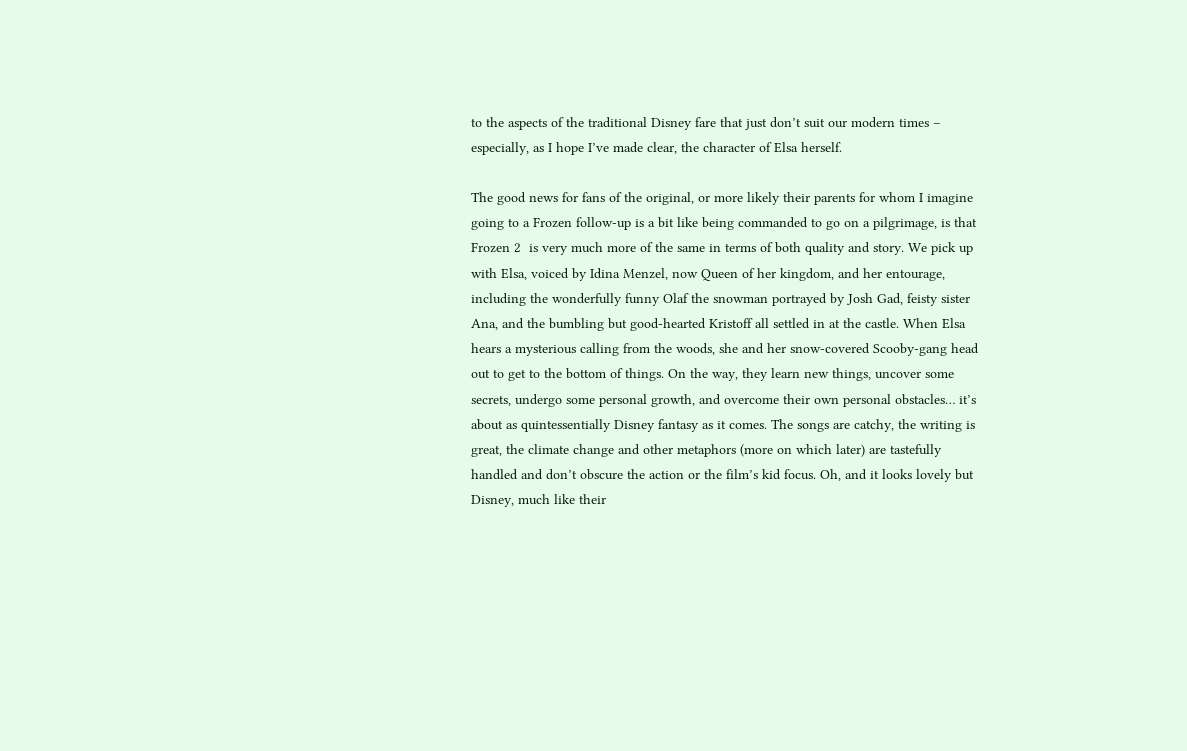to the aspects of the traditional Disney fare that just don’t suit our modern times – especially, as I hope I’ve made clear, the character of Elsa herself.

The good news for fans of the original, or more likely their parents for whom I imagine going to a Frozen follow-up is a bit like being commanded to go on a pilgrimage, is that Frozen 2  is very much more of the same in terms of both quality and story. We pick up with Elsa, voiced by Idina Menzel, now Queen of her kingdom, and her entourage, including the wonderfully funny Olaf the snowman portrayed by Josh Gad, feisty sister Ana, and the bumbling but good-hearted Kristoff all settled in at the castle. When Elsa hears a mysterious calling from the woods, she and her snow-covered Scooby-gang head out to get to the bottom of things. On the way, they learn new things, uncover some secrets, undergo some personal growth, and overcome their own personal obstacles… it’s about as quintessentially Disney fantasy as it comes. The songs are catchy, the writing is great, the climate change and other metaphors (more on which later) are tastefully handled and don’t obscure the action or the film’s kid focus. Oh, and it looks lovely but Disney, much like their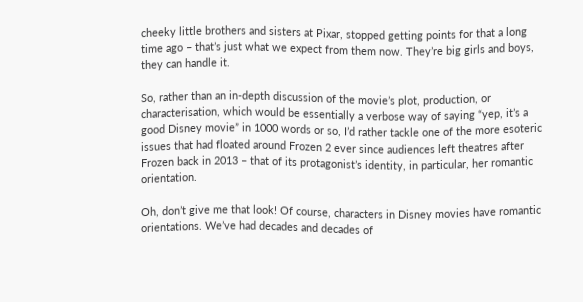cheeky little brothers and sisters at Pixar, stopped getting points for that a long time ago – that’s just what we expect from them now. They’re big girls and boys, they can handle it.

So, rather than an in-depth discussion of the movie’s plot, production, or characterisation, which would be essentially a verbose way of saying “yep, it’s a good Disney movie” in 1000 words or so, I’d rather tackle one of the more esoteric issues that had floated around Frozen 2 ever since audiences left theatres after Frozen back in 2013 – that of its protagonist’s identity, in particular, her romantic orientation.

Oh, don’t give me that look! Of course, characters in Disney movies have romantic orientations. We’ve had decades and decades of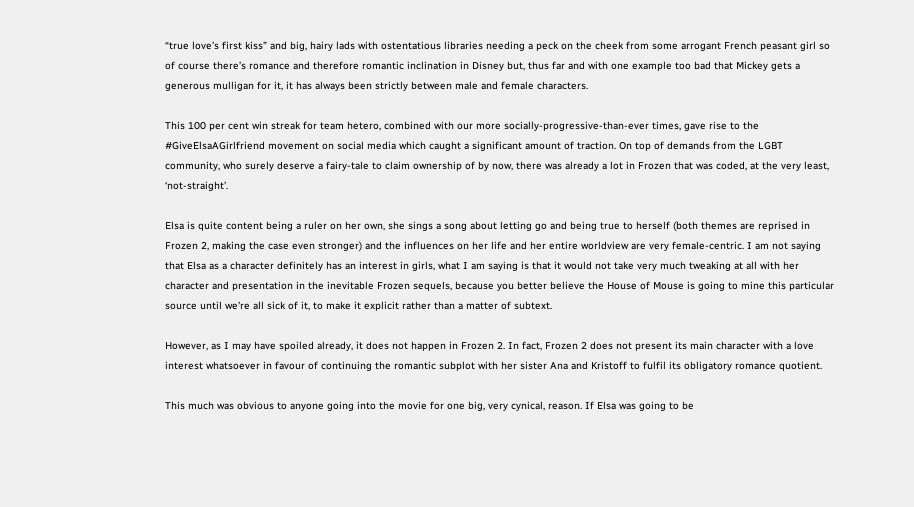“true love’s first kiss” and big, hairy lads with ostentatious libraries needing a peck on the cheek from some arrogant French peasant girl so of course there’s romance and therefore romantic inclination in Disney but, thus far and with one example too bad that Mickey gets a generous mulligan for it, it has always been strictly between male and female characters.

This 100 per cent win streak for team hetero, combined with our more socially-progressive-than-ever times, gave rise to the #GiveElsaAGirlfriend movement on social media which caught a significant amount of traction. On top of demands from the LGBT community, who surely deserve a fairy-tale to claim ownership of by now, there was already a lot in Frozen that was coded, at the very least, ‘not-straight’.

Elsa is quite content being a ruler on her own, she sings a song about letting go and being true to herself (both themes are reprised in Frozen 2, making the case even stronger) and the influences on her life and her entire worldview are very female-centric. I am not saying that Elsa as a character definitely has an interest in girls, what I am saying is that it would not take very much tweaking at all with her character and presentation in the inevitable Frozen sequels, because you better believe the House of Mouse is going to mine this particular source until we’re all sick of it, to make it explicit rather than a matter of subtext.

However, as I may have spoiled already, it does not happen in Frozen 2. In fact, Frozen 2 does not present its main character with a love interest whatsoever in favour of continuing the romantic subplot with her sister Ana and Kristoff to fulfil its obligatory romance quotient.

This much was obvious to anyone going into the movie for one big, very cynical, reason. If Elsa was going to be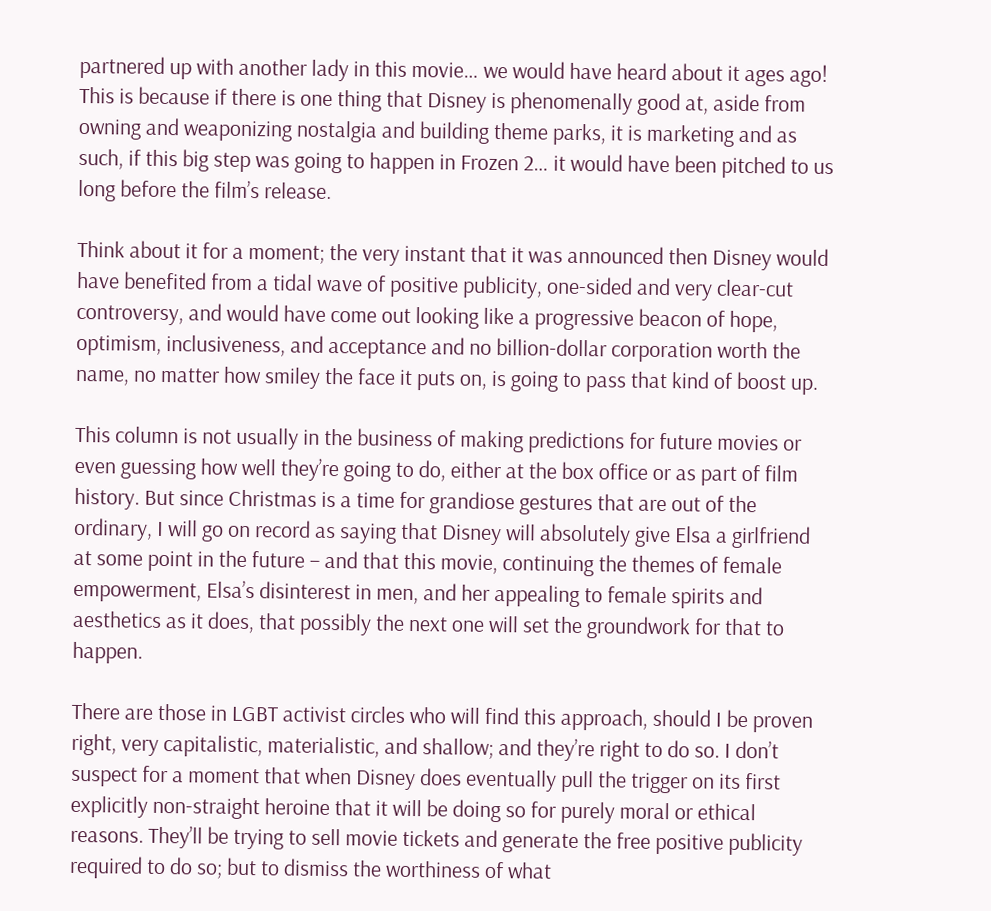partnered up with another lady in this movie… we would have heard about it ages ago! This is because if there is one thing that Disney is phenomenally good at, aside from owning and weaponizing nostalgia and building theme parks, it is marketing and as such, if this big step was going to happen in Frozen 2… it would have been pitched to us long before the film’s release.

Think about it for a moment; the very instant that it was announced then Disney would have benefited from a tidal wave of positive publicity, one-sided and very clear-cut controversy, and would have come out looking like a progressive beacon of hope, optimism, inclusiveness, and acceptance and no billion-dollar corporation worth the name, no matter how smiley the face it puts on, is going to pass that kind of boost up.

This column is not usually in the business of making predictions for future movies or even guessing how well they’re going to do, either at the box office or as part of film history. But since Christmas is a time for grandiose gestures that are out of the ordinary, I will go on record as saying that Disney will absolutely give Elsa a girlfriend at some point in the future – and that this movie, continuing the themes of female empowerment, Elsa’s disinterest in men, and her appealing to female spirits and aesthetics as it does, that possibly the next one will set the groundwork for that to happen.

There are those in LGBT activist circles who will find this approach, should I be proven right, very capitalistic, materialistic, and shallow; and they’re right to do so. I don’t suspect for a moment that when Disney does eventually pull the trigger on its first explicitly non-straight heroine that it will be doing so for purely moral or ethical reasons. They’ll be trying to sell movie tickets and generate the free positive publicity required to do so; but to dismiss the worthiness of what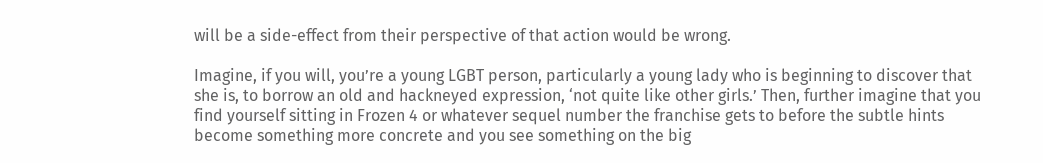will be a side-effect from their perspective of that action would be wrong.

Imagine, if you will, you’re a young LGBT person, particularly a young lady who is beginning to discover that she is, to borrow an old and hackneyed expression, ‘not quite like other girls.’ Then, further imagine that you find yourself sitting in Frozen 4 or whatever sequel number the franchise gets to before the subtle hints become something more concrete and you see something on the big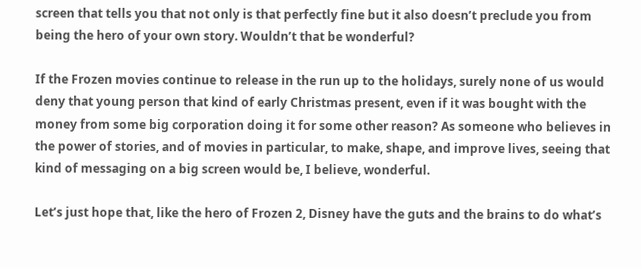screen that tells you that not only is that perfectly fine but it also doesn’t preclude you from being the hero of your own story. Wouldn’t that be wonderful?

If the Frozen movies continue to release in the run up to the holidays, surely none of us would deny that young person that kind of early Christmas present, even if it was bought with the money from some big corporation doing it for some other reason? As someone who believes in the power of stories, and of movies in particular, to make, shape, and improve lives, seeing that kind of messaging on a big screen would be, I believe, wonderful.

Let’s just hope that, like the hero of Frozen 2, Disney have the guts and the brains to do what’s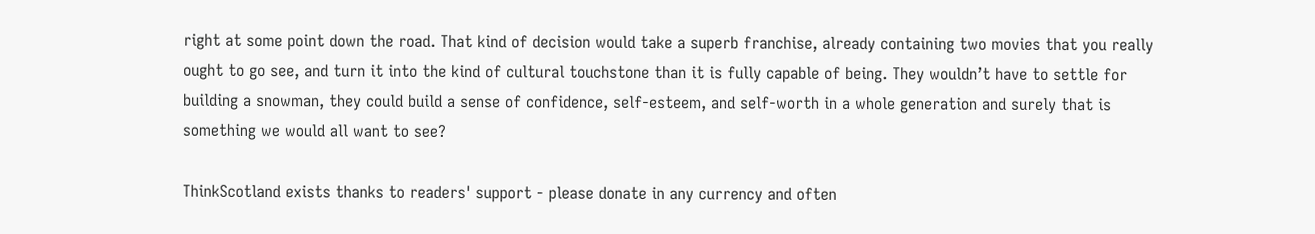right at some point down the road. That kind of decision would take a superb franchise, already containing two movies that you really ought to go see, and turn it into the kind of cultural touchstone than it is fully capable of being. They wouldn’t have to settle for building a snowman, they could build a sense of confidence, self-esteem, and self-worth in a whole generation and surely that is something we would all want to see?

ThinkScotland exists thanks to readers' support - please donate in any currency and often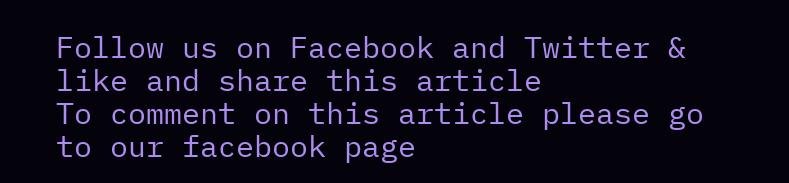Follow us on Facebook and Twitter & like and share this article
To comment on this article please go to our facebook page